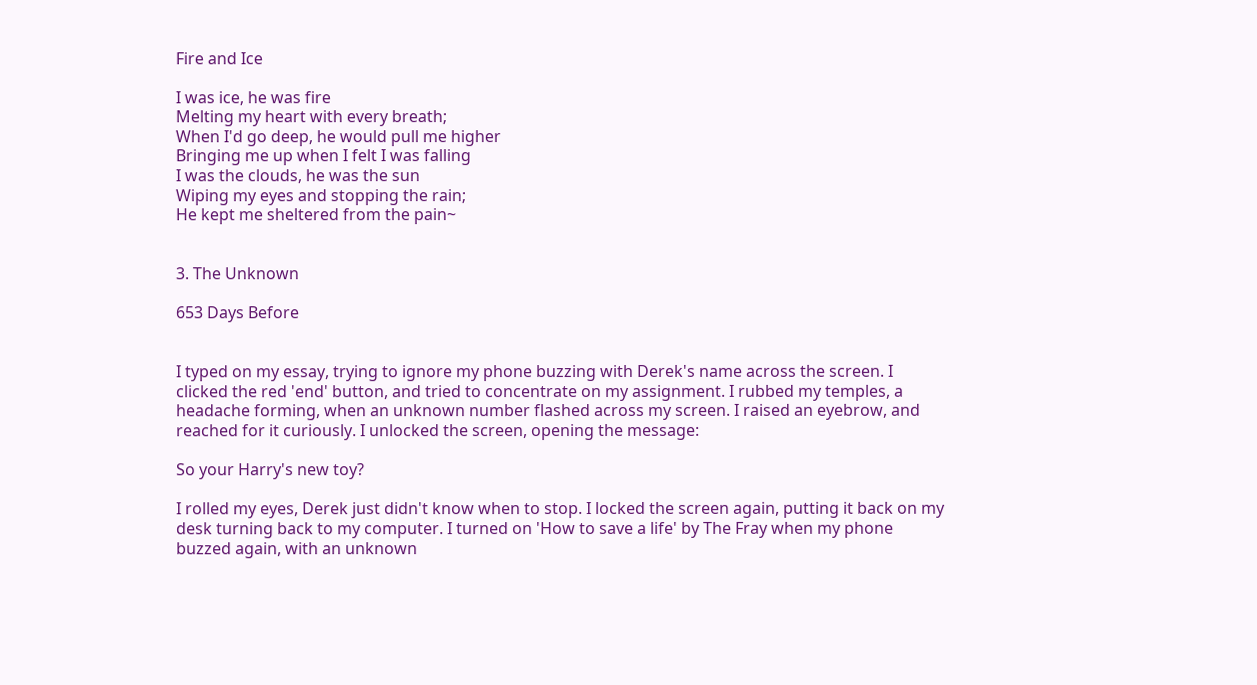Fire and Ice

I was ice, he was fire
Melting my heart with every breath;
When I'd go deep, he would pull me higher
Bringing me up when I felt I was falling
I was the clouds, he was the sun
Wiping my eyes and stopping the rain;
He kept me sheltered from the pain~


3. The Unknown

653 Days Before


I typed on my essay, trying to ignore my phone buzzing with Derek's name across the screen. I clicked the red 'end' button, and tried to concentrate on my assignment. I rubbed my temples, a headache forming, when an unknown number flashed across my screen. I raised an eyebrow, and reached for it curiously. I unlocked the screen, opening the message:

So your Harry's new toy?

I rolled my eyes, Derek just didn't know when to stop. I locked the screen again, putting it back on my desk turning back to my computer. I turned on 'How to save a life' by The Fray when my phone buzzed again, with an unknown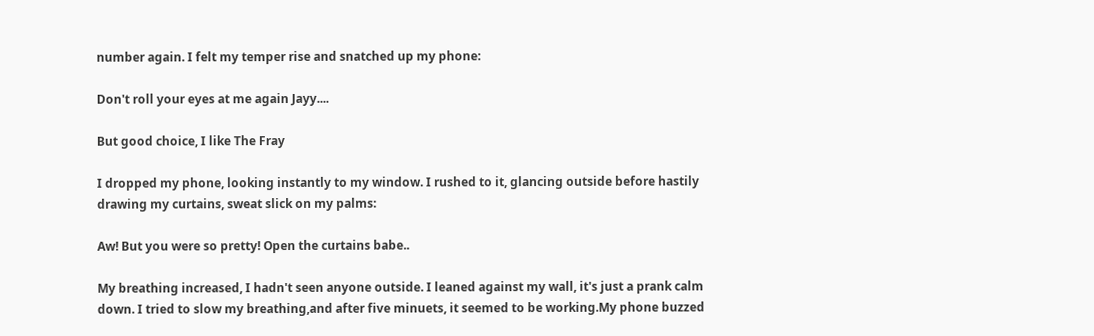number again. I felt my temper rise and snatched up my phone:

Don't roll your eyes at me again Jayy....

But good choice, I like The Fray

I dropped my phone, looking instantly to my window. I rushed to it, glancing outside before hastily drawing my curtains, sweat slick on my palms:

Aw! But you were so pretty! Open the curtains babe..

My breathing increased, I hadn't seen anyone outside. I leaned against my wall, it's just a prank calm down. I tried to slow my breathing,and after five minuets, it seemed to be working.My phone buzzed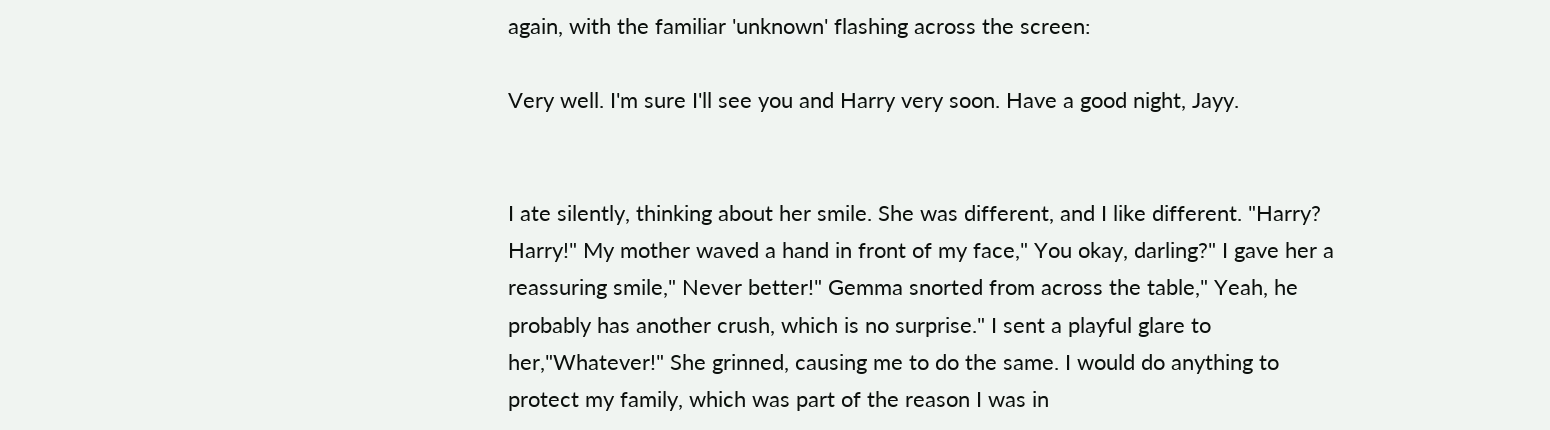again, with the familiar 'unknown' flashing across the screen:

Very well. I'm sure I'll see you and Harry very soon. Have a good night, Jayy.


I ate silently, thinking about her smile. She was different, and I like different. "Harry? Harry!" My mother waved a hand in front of my face," You okay, darling?" I gave her a reassuring smile," Never better!" Gemma snorted from across the table," Yeah, he probably has another crush, which is no surprise." I sent a playful glare to her,"Whatever!" She grinned, causing me to do the same. I would do anything to protect my family, which was part of the reason I was in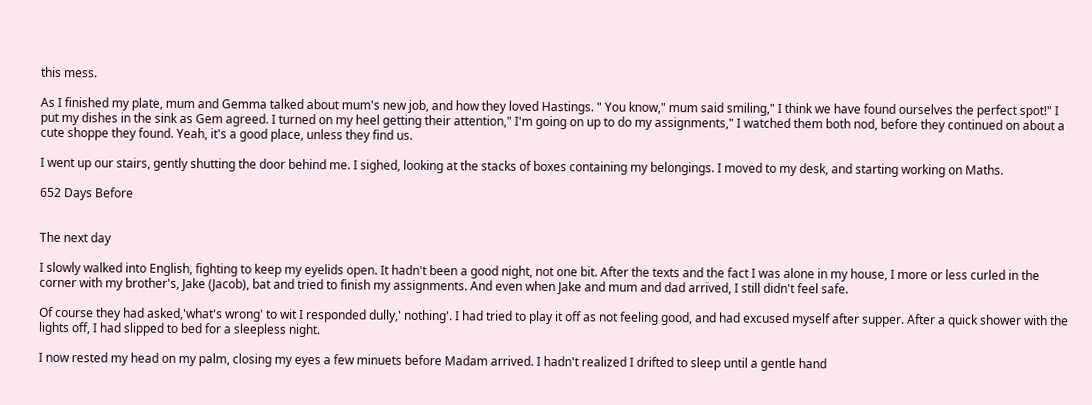this mess.

As I finished my plate, mum and Gemma talked about mum's new job, and how they loved Hastings. " You know," mum said smiling," I think we have found ourselves the perfect spot!" I put my dishes in the sink as Gem agreed. I turned on my heel getting their attention," I'm going on up to do my assignments," I watched them both nod, before they continued on about a cute shoppe they found. Yeah, it's a good place, unless they find us.

I went up our stairs, gently shutting the door behind me. I sighed, looking at the stacks of boxes containing my belongings. I moved to my desk, and starting working on Maths.

652 Days Before


The next day

I slowly walked into English, fighting to keep my eyelids open. It hadn't been a good night, not one bit. After the texts and the fact I was alone in my house, I more or less curled in the corner with my brother's, Jake (Jacob), bat and tried to finish my assignments. And even when Jake and mum and dad arrived, I still didn't feel safe.

Of course they had asked,'what's wrong' to wit I responded dully,' nothing'. I had tried to play it off as not feeling good, and had excused myself after supper. After a quick shower with the lights off, I had slipped to bed for a sleepless night.

I now rested my head on my palm, closing my eyes a few minuets before Madam arrived. I hadn't realized I drifted to sleep until a gentle hand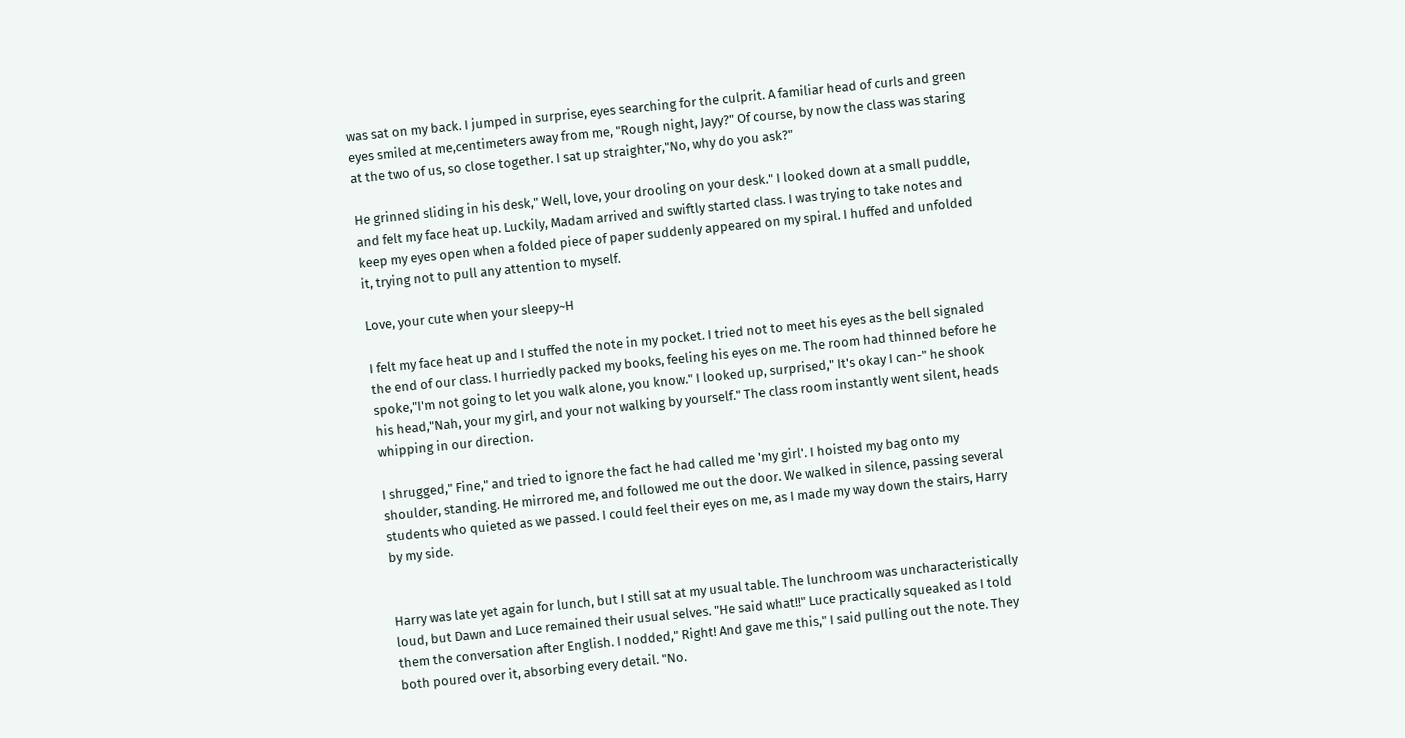was sat on my back. I jumped in surprise, eyes searching for the culprit. A familiar head of curls and green eyes smiled at me,centimeters away from me, "Rough night, Jayy?" Of course, by now the class was staring at the two of us, so close together. I sat up straighter,"No, why do you ask?"

He grinned sliding in his desk," Well, love, your drooling on your desk." I looked down at a small puddle, and felt my face heat up. Luckily, Madam arrived and swiftly started class. I was trying to take notes and keep my eyes open when a folded piece of paper suddenly appeared on my spiral. I huffed and unfolded it, trying not to pull any attention to myself.

Love, your cute when your sleepy~H

I felt my face heat up and I stuffed the note in my pocket. I tried not to meet his eyes as the bell signaled the end of our class. I hurriedly packed my books, feeling his eyes on me. The room had thinned before he spoke,"I'm not going to let you walk alone, you know." I looked up, surprised," It's okay I can-" he shook his head,"Nah, your my girl, and your not walking by yourself." The class room instantly went silent, heads whipping in our direction.

I shrugged," Fine," and tried to ignore the fact he had called me 'my girl'. I hoisted my bag onto my shoulder, standing. He mirrored me, and followed me out the door. We walked in silence, passing several students who quieted as we passed. I could feel their eyes on me, as I made my way down the stairs, Harry by my side.


Harry was late yet again for lunch, but I still sat at my usual table. The lunchroom was uncharacteristically loud, but Dawn and Luce remained their usual selves. "He said what!!" Luce practically squeaked as I told them the conversation after English. I nodded," Right! And gave me this," I said pulling out the note. They both poured over it, absorbing every detail. "No.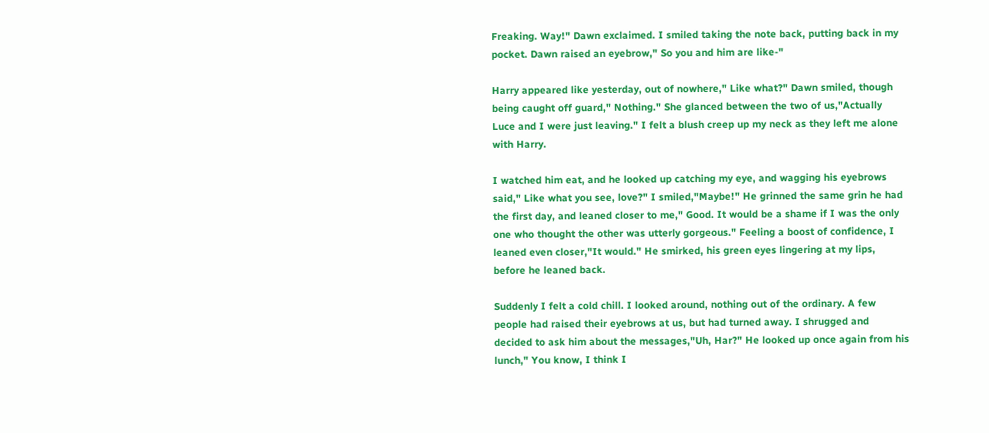Freaking. Way!" Dawn exclaimed. I smiled taking the note back, putting back in my pocket. Dawn raised an eyebrow," So you and him are like-"

Harry appeared like yesterday, out of nowhere," Like what?" Dawn smiled, though being caught off guard," Nothing." She glanced between the two of us,"Actually Luce and I were just leaving." I felt a blush creep up my neck as they left me alone with Harry.

I watched him eat, and he looked up catching my eye, and wagging his eyebrows said," Like what you see, love?" I smiled,"Maybe!" He grinned the same grin he had the first day, and leaned closer to me," Good. It would be a shame if I was the only one who thought the other was utterly gorgeous." Feeling a boost of confidence, I leaned even closer,"It would." He smirked, his green eyes lingering at my lips, before he leaned back.

Suddenly I felt a cold chill. I looked around, nothing out of the ordinary. A few people had raised their eyebrows at us, but had turned away. I shrugged and decided to ask him about the messages,"Uh, Har?" He looked up once again from his lunch," You know, I think I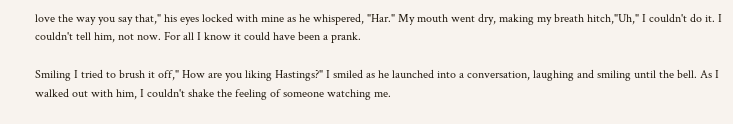love the way you say that," his eyes locked with mine as he whispered, "Har." My mouth went dry, making my breath hitch,"Uh," I couldn't do it. I couldn't tell him, not now. For all I know it could have been a prank.

Smiling I tried to brush it off," How are you liking Hastings?" I smiled as he launched into a conversation, laughing and smiling until the bell. As I walked out with him, I couldn't shake the feeling of someone watching me.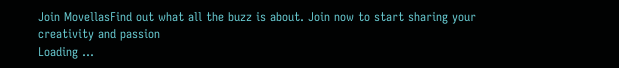Join MovellasFind out what all the buzz is about. Join now to start sharing your creativity and passion
Loading ...